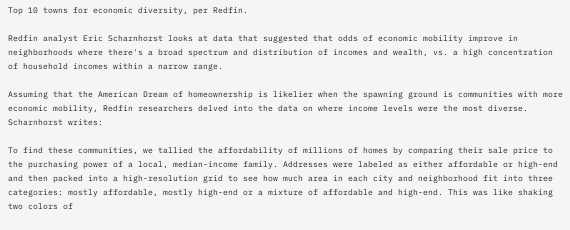Top 10 towns for economic diversity, per Redfin.

Redfin analyst Eric Scharnhorst looks at data that suggested that odds of economic mobility improve in neighborhoods where there's a broad spectrum and distribution of incomes and wealth, vs. a high concentration of household incomes within a narrow range.

Assuming that the American Dream of homeownership is likelier when the spawning ground is communities with more economic mobility, Redfin researchers delved into the data on where income levels were the most diverse. Scharnhorst writes:

To find these communities, we tallied the affordability of millions of homes by comparing their sale price to the purchasing power of a local, median-income family. Addresses were labeled as either affordable or high-end and then packed into a high-resolution grid to see how much area in each city and neighborhood fit into three categories: mostly affordable, mostly high-end or a mixture of affordable and high-end. This was like shaking two colors of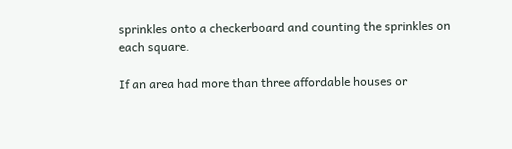sprinkles onto a checkerboard and counting the sprinkles on each square.

If an area had more than three affordable houses or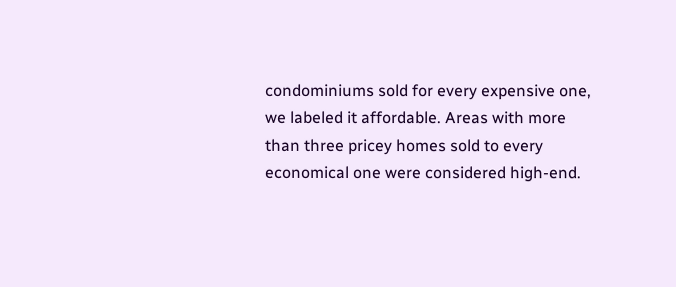condominiums sold for every expensive one, we labeled it affordable. Areas with more than three pricey homes sold to every economical one were considered high-end.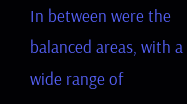In between were the balanced areas, with a wide range of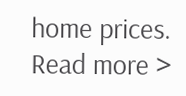home prices.
Read more >